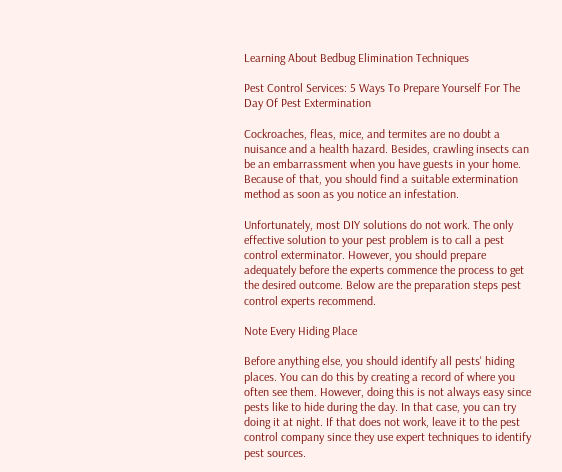Learning About Bedbug Elimination Techniques

Pest Control Services: 5 Ways To Prepare Yourself For The Day Of Pest Extermination

Cockroaches, fleas, mice, and termites are no doubt a nuisance and a health hazard. Besides, crawling insects can be an embarrassment when you have guests in your home. Because of that, you should find a suitable extermination method as soon as you notice an infestation.

Unfortunately, most DIY solutions do not work. The only effective solution to your pest problem is to call a pest control exterminator. However, you should prepare adequately before the experts commence the process to get the desired outcome. Below are the preparation steps pest control experts recommend.

Note Every Hiding Place

Before anything else, you should identify all pests' hiding places. You can do this by creating a record of where you often see them. However, doing this is not always easy since pests like to hide during the day. In that case, you can try doing it at night. If that does not work, leave it to the pest control company since they use expert techniques to identify pest sources.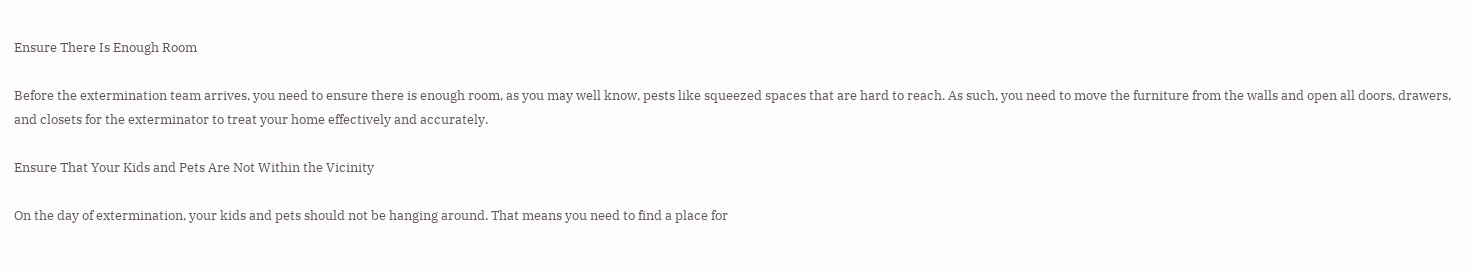Ensure There Is Enough Room

Before the extermination team arrives, you need to ensure there is enough room, as you may well know, pests like squeezed spaces that are hard to reach. As such, you need to move the furniture from the walls and open all doors, drawers, and closets for the exterminator to treat your home effectively and accurately.

Ensure That Your Kids and Pets Are Not Within the Vicinity

On the day of extermination, your kids and pets should not be hanging around. That means you need to find a place for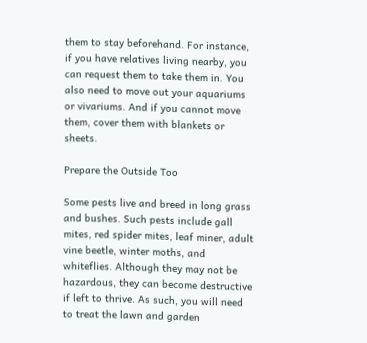them to stay beforehand. For instance, if you have relatives living nearby, you can request them to take them in. You also need to move out your aquariums or vivariums. And if you cannot move them, cover them with blankets or sheets.

Prepare the Outside Too

Some pests live and breed in long grass and bushes. Such pests include gall mites, red spider mites, leaf miner, adult vine beetle, winter moths, and whiteflies. Although they may not be hazardous, they can become destructive if left to thrive. As such, you will need to treat the lawn and garden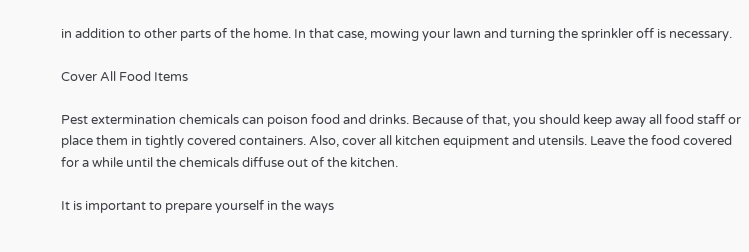in addition to other parts of the home. In that case, mowing your lawn and turning the sprinkler off is necessary.

Cover All Food Items

Pest extermination chemicals can poison food and drinks. Because of that, you should keep away all food staff or place them in tightly covered containers. Also, cover all kitchen equipment and utensils. Leave the food covered for a while until the chemicals diffuse out of the kitchen.

It is important to prepare yourself in the ways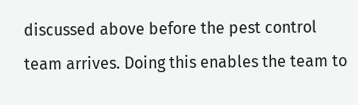discussed above before the pest control team arrives. Doing this enables the team to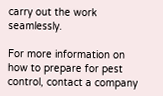carry out the work seamlessly.

For more information on how to prepare for pest control, contact a company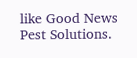like Good News Pest Solutions.